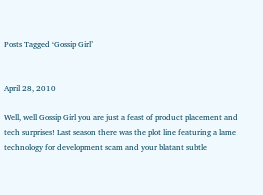Posts Tagged ‘Gossip Girl’


April 28, 2010

Well, well Gossip Girl you are just a feast of product placement and tech surprises! Last season there was the plot line featuring a lame technology for development scam and your blatant subtle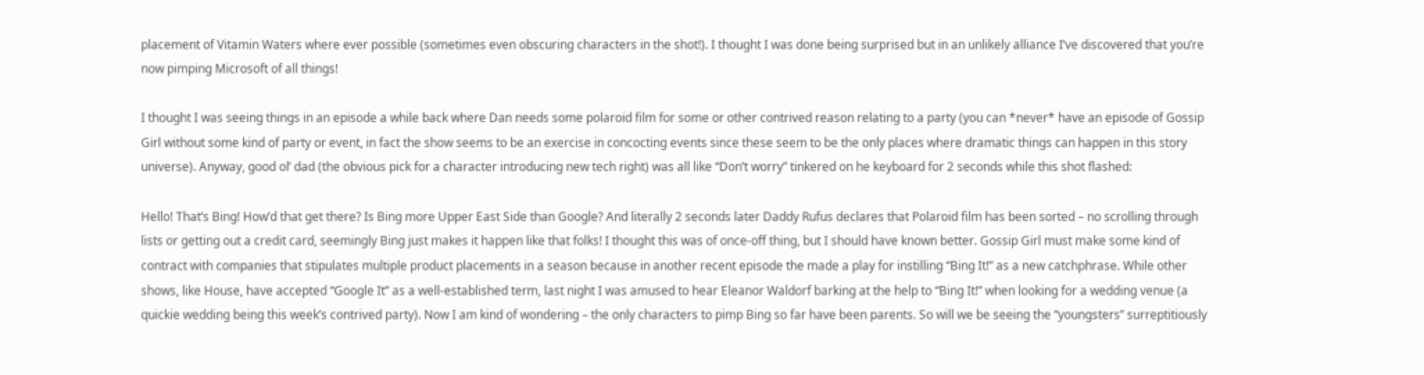placement of Vitamin Waters where ever possible (sometimes even obscuring characters in the shot!). I thought I was done being surprised but in an unlikely alliance I’ve discovered that you’re now pimping Microsoft of all things!

I thought I was seeing things in an episode a while back where Dan needs some polaroid film for some or other contrived reason relating to a party (you can *never* have an episode of Gossip Girl without some kind of party or event, in fact the show seems to be an exercise in concocting events since these seem to be the only places where dramatic things can happen in this story universe). Anyway, good ol’ dad (the obvious pick for a character introducing new tech right) was all like “Don’t worry” tinkered on he keyboard for 2 seconds while this shot flashed:

Hello! That’s Bing! How’d that get there? Is Bing more Upper East Side than Google? And literally 2 seconds later Daddy Rufus declares that Polaroid film has been sorted – no scrolling through lists or getting out a credit card, seemingly Bing just makes it happen like that folks! I thought this was of once-off thing, but I should have known better. Gossip Girl must make some kind of contract with companies that stipulates multiple product placements in a season because in another recent episode the made a play for instilling “Bing It!” as a new catchphrase. While other shows, like House, have accepted “Google It” as a well-established term, last night I was amused to hear Eleanor Waldorf barking at the help to “Bing It!” when looking for a wedding venue (a quickie wedding being this week’s contrived party). Now I am kind of wondering – the only characters to pimp Bing so far have been parents. So will we be seeing the “youngsters” surreptitiously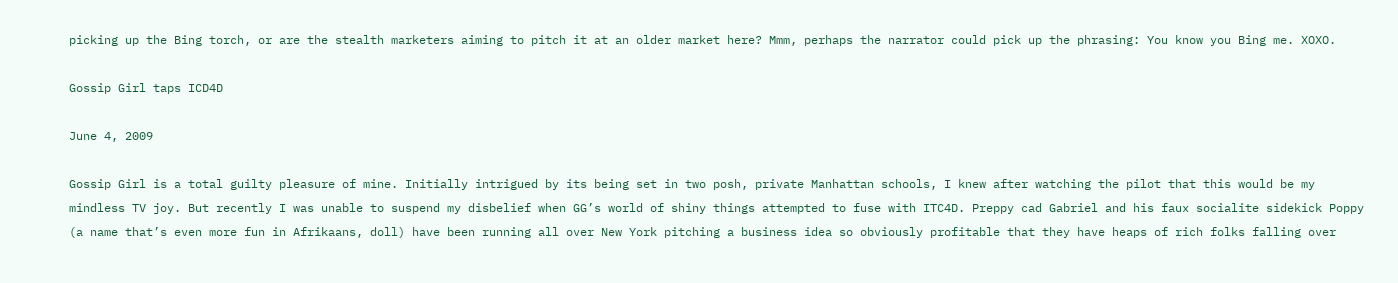picking up the Bing torch, or are the stealth marketers aiming to pitch it at an older market here? Mmm, perhaps the narrator could pick up the phrasing: You know you Bing me. XOXO.

Gossip Girl taps ICD4D

June 4, 2009

Gossip Girl is a total guilty pleasure of mine. Initially intrigued by its being set in two posh, private Manhattan schools, I knew after watching the pilot that this would be my mindless TV joy. But recently I was unable to suspend my disbelief when GG’s world of shiny things attempted to fuse with ITC4D. Preppy cad Gabriel and his faux socialite sidekick Poppy (a name that’s even more fun in Afrikaans, doll) have been running all over New York pitching a business idea so obviously profitable that they have heaps of rich folks falling over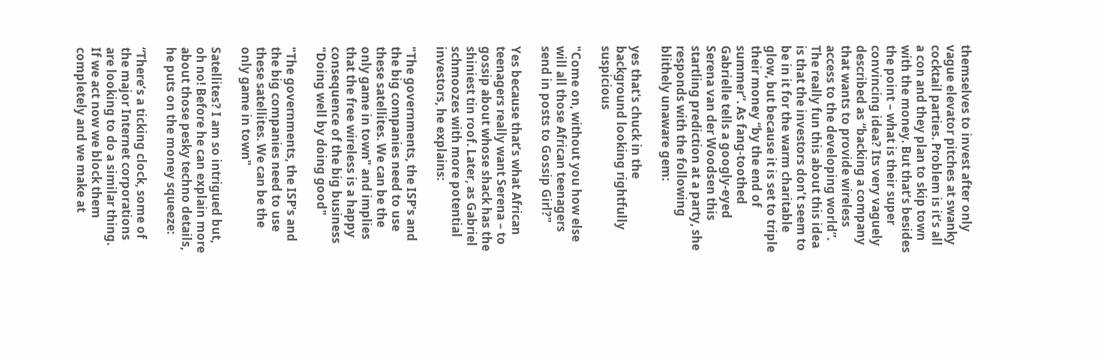themselves to invest after only vague elevator pitches at swanky cocktail parties. Problem is it’s all a con and they plan to skip town with the money. But that’s besides the point – what is their super convincing idea? Its very vaguely described as “backing a company that wants to provide wireless access to the developing world”. The really fun this about this idea is that the investors don’t seem to be in it for the warm charitable glow, but because it is set to triple their money “by the end of summer”. As fang-toothed Gabrielle tells a googly-eyed Serena van der Woodsen this startling prediction at a party, she responds with the following blithely unaware gem:

yes that's chuck in the background looking rightfully suspicious

"Come on, without you how else will all those African teenagers send in posts to Gossip Girl?"

Yes because that’s what African teenagers really want Serena – to gossip about whose shack has the shiniest tin roof. Later, as Gabriel schmoozes with more potential investors, he explains:

"The governments, the ISP's and the big companies need to use these satellites. We can be the only game in town" and implies that the free wireless is a happy consequence of the big business "Doing well by doing good"

"The governments, the ISP's and the big companies need to use these satellites. We can be the only game in town"

Satellites? I am so intrigued but, oh no! Before he can explain more about those pesky techno details, he puts on the money squeeze:

“There’s a ticking clock, some of the major Internet corporations are looking to do a similar thing. If we act now we block them completely and we make at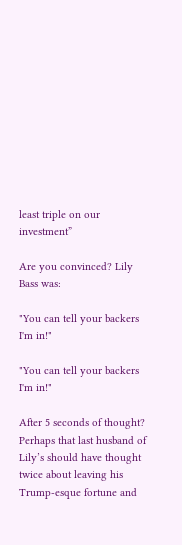least triple on our investment”

Are you convinced? Lily Bass was:

"You can tell your backers I'm in!"

"You can tell your backers I'm in!"

After 5 seconds of thought? Perhaps that last husband of Lily’s should have thought twice about leaving his Trump-esque fortune and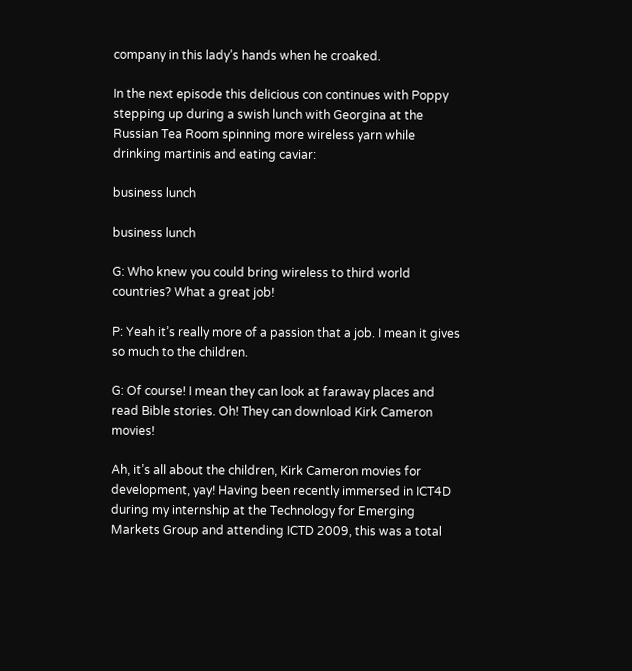company in this lady’s hands when he croaked.

In the next episode this delicious con continues with Poppy stepping up during a swish lunch with Georgina at the Russian Tea Room spinning more wireless yarn while drinking martinis and eating caviar:

business lunch

business lunch

G: Who knew you could bring wireless to third world countries? What a great job!

P: Yeah it’s really more of a passion that a job. I mean it gives so much to the children.

G: Of course! I mean they can look at faraway places and read Bible stories. Oh! They can download Kirk Cameron movies!

Ah, it’s all about the children, Kirk Cameron movies for development, yay! Having been recently immersed in ICT4D during my internship at the Technology for Emerging Markets Group and attending ICTD 2009, this was a total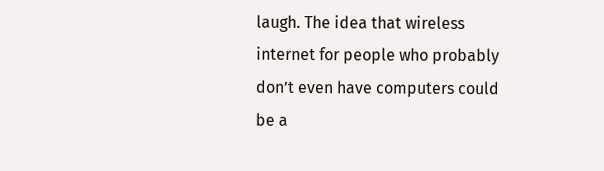laugh. The idea that wireless internet for people who probably don’t even have computers could be a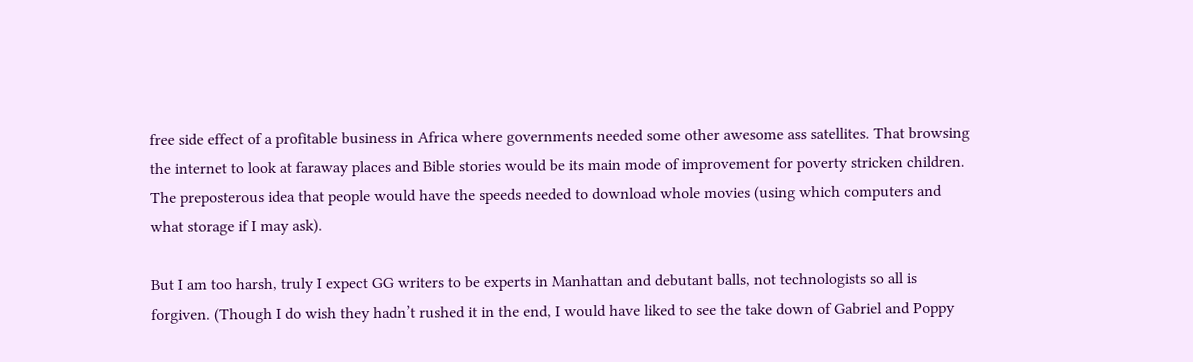free side effect of a profitable business in Africa where governments needed some other awesome ass satellites. That browsing the internet to look at faraway places and Bible stories would be its main mode of improvement for poverty stricken children. The preposterous idea that people would have the speeds needed to download whole movies (using which computers and what storage if I may ask).

But I am too harsh, truly I expect GG writers to be experts in Manhattan and debutant balls, not technologists so all is forgiven. (Though I do wish they hadn’t rushed it in the end, I would have liked to see the take down of Gabriel and Poppy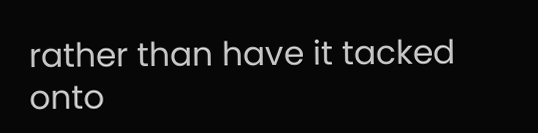rather than have it tacked onto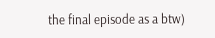the final episode as a btw)